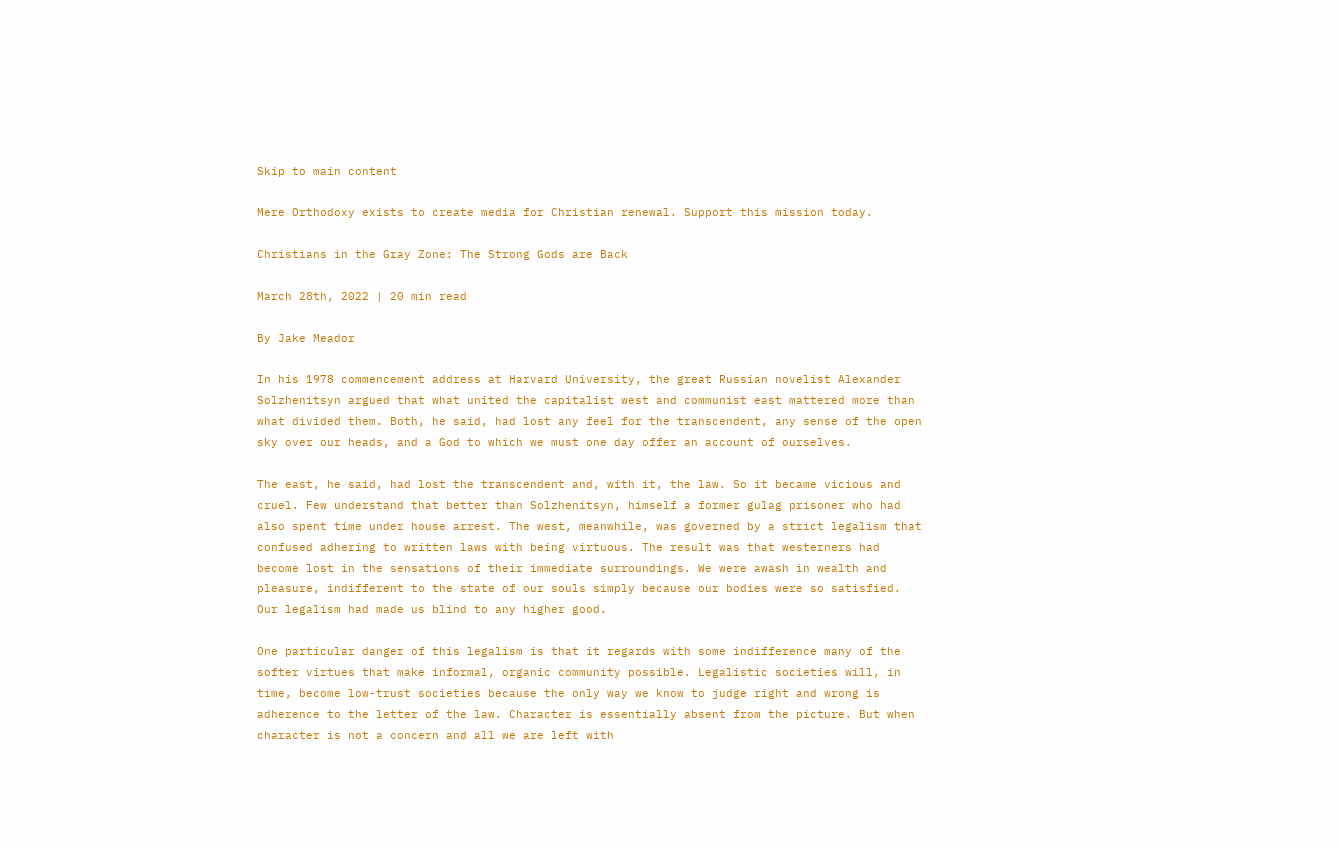Skip to main content

Mere Orthodoxy exists to create media for Christian renewal. Support this mission today.

Christians in the Gray Zone: The Strong Gods are Back

March 28th, 2022 | 20 min read

By Jake Meador

In his 1978 commencement address at Harvard University, the great Russian novelist Alexander Solzhenitsyn argued that what united the capitalist west and communist east mattered more than what divided them. Both, he said, had lost any feel for the transcendent, any sense of the open sky over our heads, and a God to which we must one day offer an account of ourselves.

The east, he said, had lost the transcendent and, with it, the law. So it became vicious and cruel. Few understand that better than Solzhenitsyn, himself a former gulag prisoner who had also spent time under house arrest. The west, meanwhile, was governed by a strict legalism that confused adhering to written laws with being virtuous. The result was that westerners had become lost in the sensations of their immediate surroundings. We were awash in wealth and pleasure, indifferent to the state of our souls simply because our bodies were so satisfied. Our legalism had made us blind to any higher good.

One particular danger of this legalism is that it regards with some indifference many of the softer virtues that make informal, organic community possible. Legalistic societies will, in time, become low-trust societies because the only way we know to judge right and wrong is adherence to the letter of the law. Character is essentially absent from the picture. But when character is not a concern and all we are left with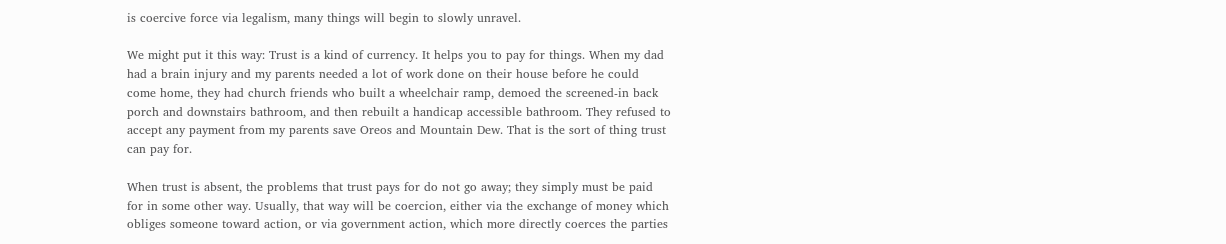is coercive force via legalism, many things will begin to slowly unravel.

We might put it this way: Trust is a kind of currency. It helps you to pay for things. When my dad had a brain injury and my parents needed a lot of work done on their house before he could come home, they had church friends who built a wheelchair ramp, demoed the screened-in back porch and downstairs bathroom, and then rebuilt a handicap accessible bathroom. They refused to accept any payment from my parents save Oreos and Mountain Dew. That is the sort of thing trust can pay for.

When trust is absent, the problems that trust pays for do not go away; they simply must be paid for in some other way. Usually, that way will be coercion, either via the exchange of money which obliges someone toward action, or via government action, which more directly coerces the parties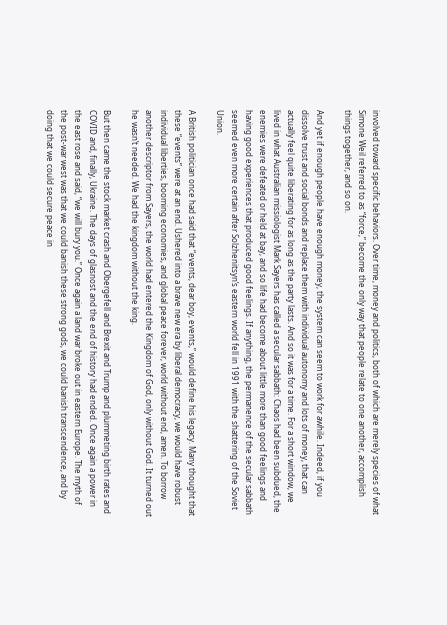involved toward specific behaviors. Over time, money and politics, both of which are merely species of what Simone Weil referred to as “force,” become the only way that people relate to one another, accomplish things together, and so on.

And yet if enough people have enough money, the system can seem to work for awhile. Indeed, if you dissolve trust and social bonds and replace them with individual autonomy and lots of money, that can actually feel quite liberating for as long as the party lasts. And so it was for a time. For a short window, we lived in what Australian missiologist Mark Sayers has called a secular sabbath: Chaos had been subdued, the enemies were defeated or held at bay, and so life had become about little more than good feelings and having good experiences that produced good feelings. If anything, the permanence of the secular sabbath seemed even more certain after Solzhenitsyn’s eastern world fell in 1991 with the shattering of the Soviet Union.

A British politician once had said that “events, dear boy, events,” would define his legacy. Many thought that these “events” were at an end. Ushered into a brave new era by liberal democracy, we would have robust individual liberties, booming economies, and global peace forever, world without end, amen. To borrow another descriptor from Sayers, the world had entered the Kingdom of God, only without God. It turned out he wasn’t needed. We had the kingdom without the king.

But then came the stock market crash and Obergefell and Brexit and Trump and plummeting birth rates and COVID and, finally, Ukraine. The days of glasnost and the end of history had ended. Once again a power in the east rose and said, “we will bury you.” Once again a land war broke out in eastern Europe. The myth of the post-war west was that we could banish these strong gods, we could banish transcendence, and by doing that we could secure peace in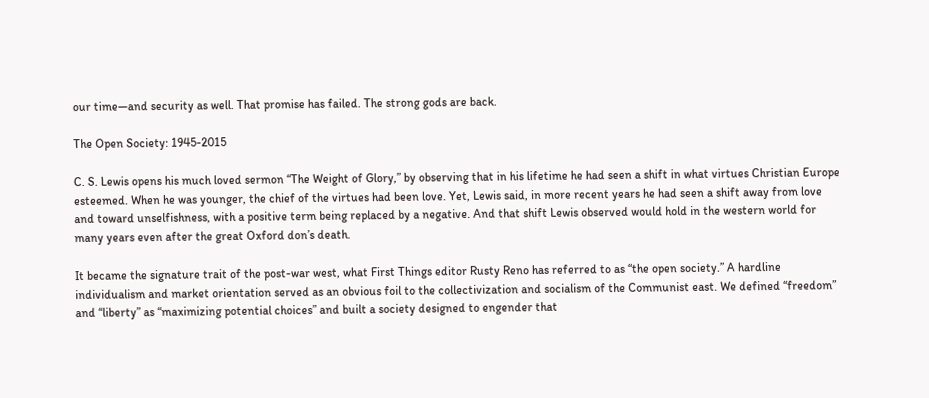our time—and security as well. That promise has failed. The strong gods are back.

The Open Society: 1945-2015

C. S. Lewis opens his much loved sermon “The Weight of Glory,” by observing that in his lifetime he had seen a shift in what virtues Christian Europe esteemed. When he was younger, the chief of the virtues had been love. Yet, Lewis said, in more recent years he had seen a shift away from love and toward unselfishness, with a positive term being replaced by a negative. And that shift Lewis observed would hold in the western world for many years even after the great Oxford don’s death.

It became the signature trait of the post-war west, what First Things editor Rusty Reno has referred to as “the open society.” A hardline individualism and market orientation served as an obvious foil to the collectivization and socialism of the Communist east. We defined “freedom” and “liberty” as “maximizing potential choices” and built a society designed to engender that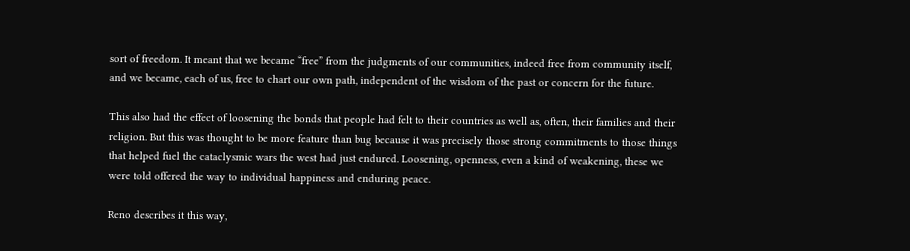sort of freedom. It meant that we became “free” from the judgments of our communities, indeed free from community itself, and we became, each of us, free to chart our own path, independent of the wisdom of the past or concern for the future.

This also had the effect of loosening the bonds that people had felt to their countries as well as, often, their families and their religion. But this was thought to be more feature than bug because it was precisely those strong commitments to those things that helped fuel the cataclysmic wars the west had just endured. Loosening, openness, even a kind of weakening, these we were told offered the way to individual happiness and enduring peace.

Reno describes it this way,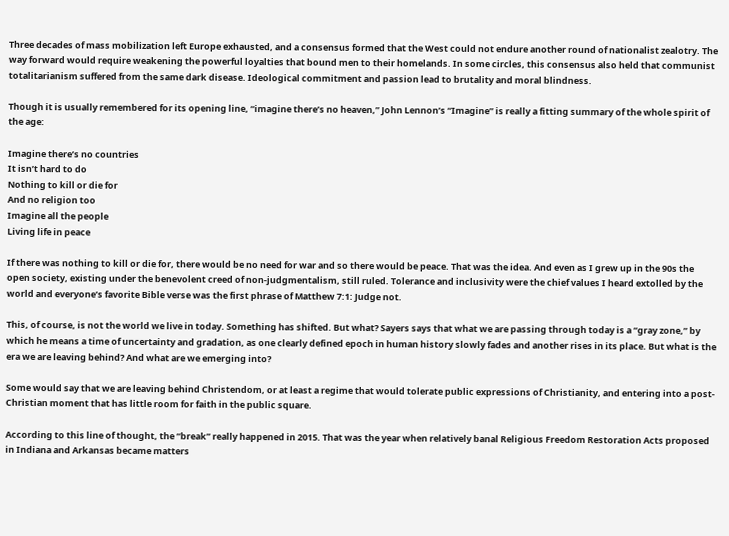Three decades of mass mobilization left Europe exhausted, and a consensus formed that the West could not endure another round of nationalist zealotry. The way forward would require weakening the powerful loyalties that bound men to their homelands. In some circles, this consensus also held that communist totalitarianism suffered from the same dark disease. Ideological commitment and passion lead to brutality and moral blindness.

Though it is usually remembered for its opening line, “imagine there’s no heaven,” John Lennon’s “Imagine” is really a fitting summary of the whole spirit of the age:

Imagine there’s no countries
It isn’t hard to do
Nothing to kill or die for
And no religion too
Imagine all the people
Living life in peace

If there was nothing to kill or die for, there would be no need for war and so there would be peace. That was the idea. And even as I grew up in the 90s the open society, existing under the benevolent creed of non-judgmentalism, still ruled. Tolerance and inclusivity were the chief values I heard extolled by the world and everyone’s favorite Bible verse was the first phrase of Matthew 7:1: Judge not.

This, of course, is not the world we live in today. Something has shifted. But what? Sayers says that what we are passing through today is a “gray zone,” by which he means a time of uncertainty and gradation, as one clearly defined epoch in human history slowly fades and another rises in its place. But what is the era we are leaving behind? And what are we emerging into?

Some would say that we are leaving behind Christendom, or at least a regime that would tolerate public expressions of Christianity, and entering into a post-Christian moment that has little room for faith in the public square.

According to this line of thought, the “break” really happened in 2015. That was the year when relatively banal Religious Freedom Restoration Acts proposed in Indiana and Arkansas became matters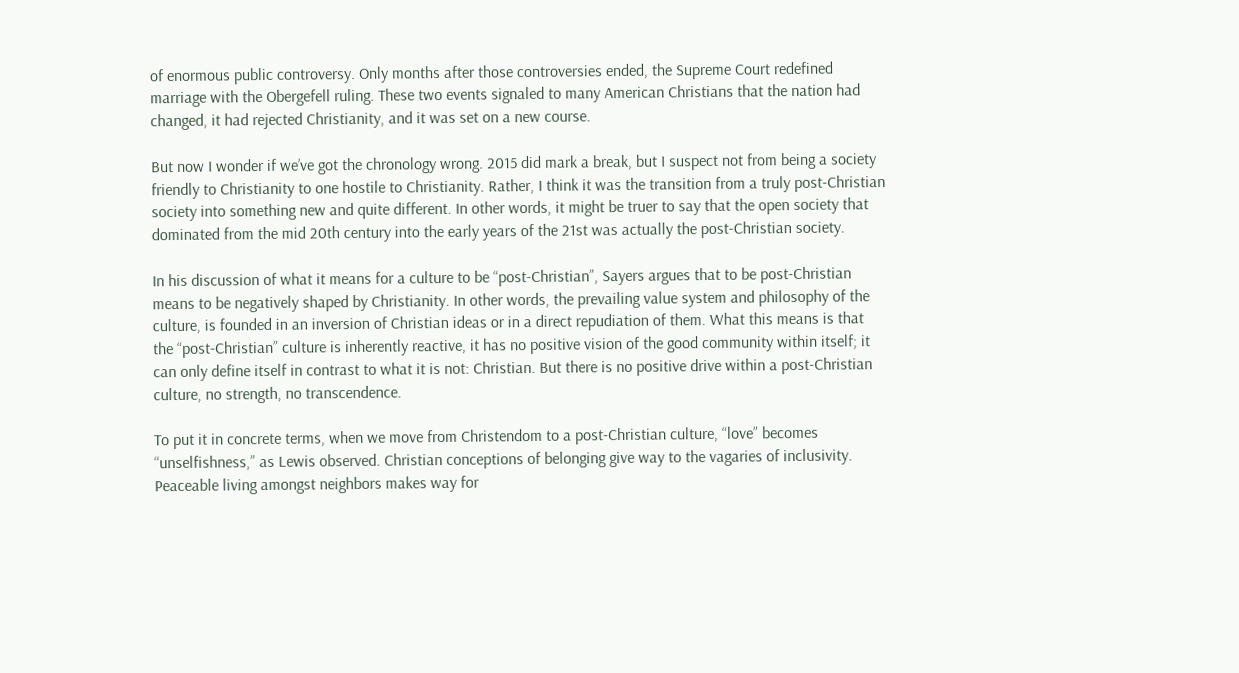of enormous public controversy. Only months after those controversies ended, the Supreme Court redefined marriage with the Obergefell ruling. These two events signaled to many American Christians that the nation had changed, it had rejected Christianity, and it was set on a new course.

But now I wonder if we’ve got the chronology wrong. 2015 did mark a break, but I suspect not from being a society friendly to Christianity to one hostile to Christianity. Rather, I think it was the transition from a truly post-Christian society into something new and quite different. In other words, it might be truer to say that the open society that dominated from the mid 20th century into the early years of the 21st was actually the post-Christian society.

In his discussion of what it means for a culture to be “post-Christian”, Sayers argues that to be post-Christian means to be negatively shaped by Christianity. In other words, the prevailing value system and philosophy of the culture, is founded in an inversion of Christian ideas or in a direct repudiation of them. What this means is that the “post-Christian” culture is inherently reactive, it has no positive vision of the good community within itself; it can only define itself in contrast to what it is not: Christian. But there is no positive drive within a post-Christian culture, no strength, no transcendence.

To put it in concrete terms, when we move from Christendom to a post-Christian culture, “love” becomes “unselfishness,” as Lewis observed. Christian conceptions of belonging give way to the vagaries of inclusivity. Peaceable living amongst neighbors makes way for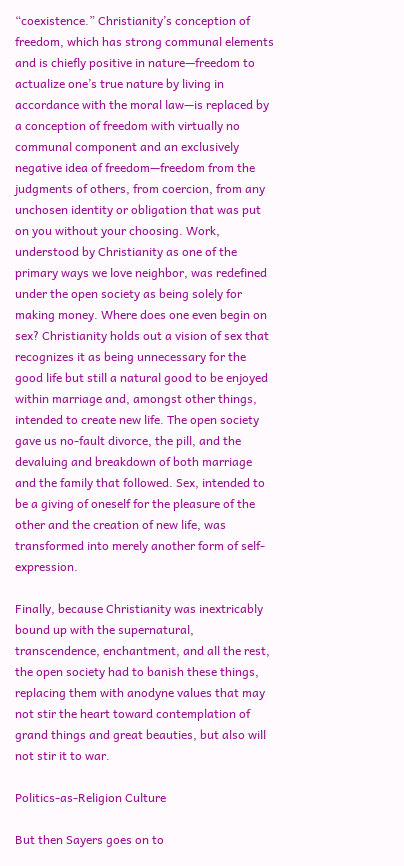“coexistence.” Christianity’s conception of freedom, which has strong communal elements and is chiefly positive in nature—freedom to actualize one’s true nature by living in accordance with the moral law—is replaced by a conception of freedom with virtually no communal component and an exclusively negative idea of freedom—freedom from the judgments of others, from coercion, from any unchosen identity or obligation that was put on you without your choosing. Work, understood by Christianity as one of the primary ways we love neighbor, was redefined under the open society as being solely for making money. Where does one even begin on sex? Christianity holds out a vision of sex that recognizes it as being unnecessary for the good life but still a natural good to be enjoyed within marriage and, amongst other things, intended to create new life. The open society gave us no-fault divorce, the pill, and the devaluing and breakdown of both marriage and the family that followed. Sex, intended to be a giving of oneself for the pleasure of the other and the creation of new life, was transformed into merely another form of self-expression.

Finally, because Christianity was inextricably bound up with the supernatural, transcendence, enchantment, and all the rest, the open society had to banish these things, replacing them with anodyne values that may not stir the heart toward contemplation of grand things and great beauties, but also will not stir it to war.

Politics-as-Religion Culture

But then Sayers goes on to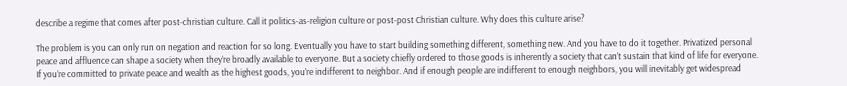describe a regime that comes after post-christian culture. Call it politics-as-religion culture or post-post Christian culture. Why does this culture arise?

The problem is you can only run on negation and reaction for so long. Eventually you have to start building something different, something new. And you have to do it together. Privatized personal peace and affluence can shape a society when they’re broadly available to everyone. But a society chiefly ordered to those goods is inherently a society that can’t sustain that kind of life for everyone. If you’re committed to private peace and wealth as the highest goods, you’re indifferent to neighbor. And if enough people are indifferent to enough neighbors, you will inevitably get widespread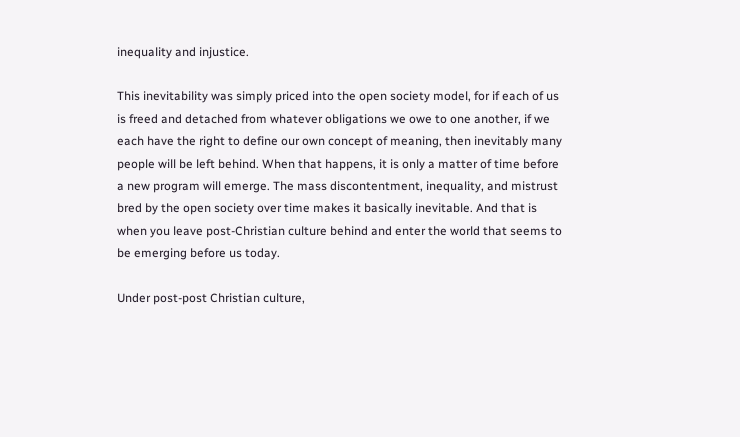inequality and injustice.

This inevitability was simply priced into the open society model, for if each of us is freed and detached from whatever obligations we owe to one another, if we each have the right to define our own concept of meaning, then inevitably many people will be left behind. When that happens, it is only a matter of time before a new program will emerge. The mass discontentment, inequality, and mistrust bred by the open society over time makes it basically inevitable. And that is when you leave post-Christian culture behind and enter the world that seems to be emerging before us today.

Under post-post Christian culture,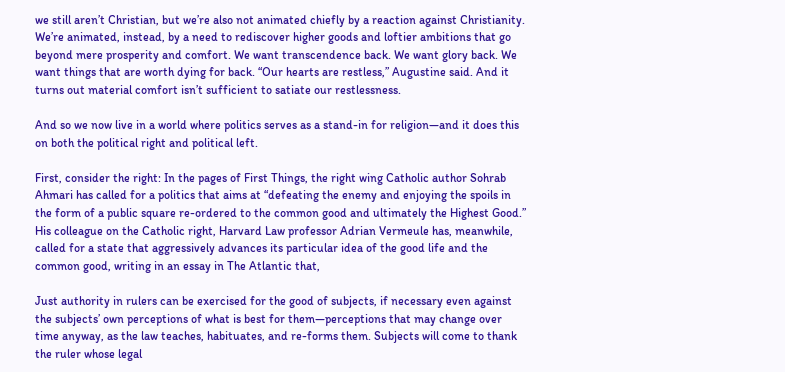we still aren’t Christian, but we’re also not animated chiefly by a reaction against Christianity. We’re animated, instead, by a need to rediscover higher goods and loftier ambitions that go beyond mere prosperity and comfort. We want transcendence back. We want glory back. We want things that are worth dying for back. “Our hearts are restless,” Augustine said. And it turns out material comfort isn’t sufficient to satiate our restlessness.

And so we now live in a world where politics serves as a stand-in for religion—and it does this on both the political right and political left.

First, consider the right: In the pages of First Things, the right wing Catholic author Sohrab Ahmari has called for a politics that aims at “defeating the enemy and enjoying the spoils in the form of a public square re-ordered to the common good and ultimately the Highest Good.” His colleague on the Catholic right, Harvard Law professor Adrian Vermeule has, meanwhile, called for a state that aggressively advances its particular idea of the good life and the common good, writing in an essay in The Atlantic that,

Just authority in rulers can be exercised for the good of subjects, if necessary even against the subjects’ own perceptions of what is best for them—perceptions that may change over time anyway, as the law teaches, habituates, and re-forms them. Subjects will come to thank the ruler whose legal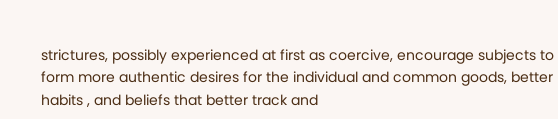strictures, possibly experienced at first as coercive, encourage subjects to form more authentic desires for the individual and common goods, better habits , and beliefs that better track and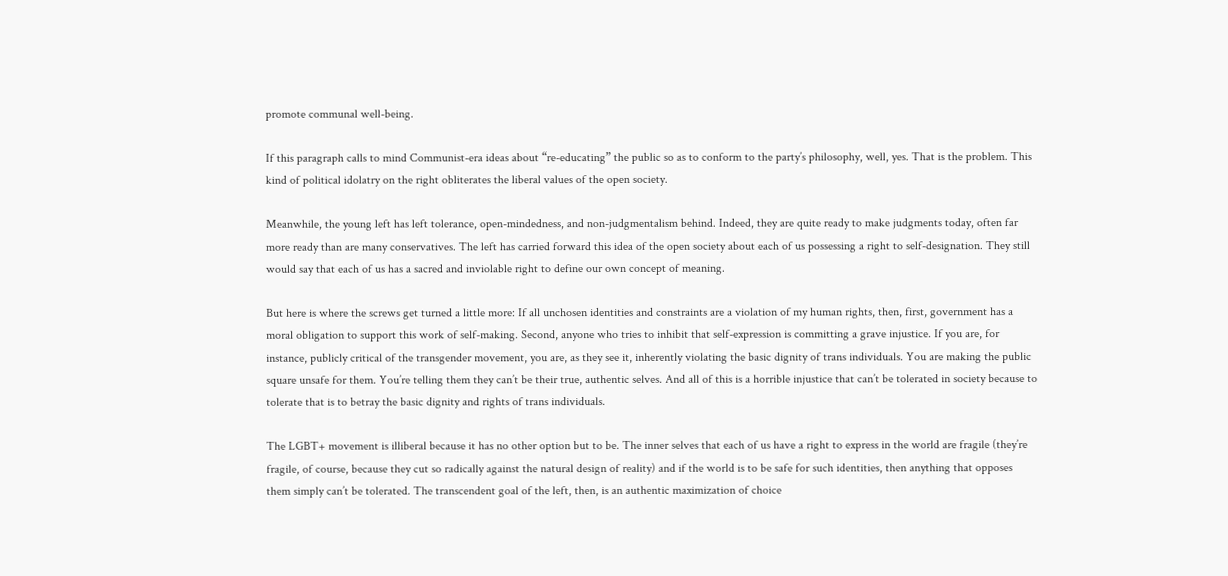promote communal well-being.

If this paragraph calls to mind Communist-era ideas about “re-educating” the public so as to conform to the party’s philosophy, well, yes. That is the problem. This kind of political idolatry on the right obliterates the liberal values of the open society.

Meanwhile, the young left has left tolerance, open-mindedness, and non-judgmentalism behind. Indeed, they are quite ready to make judgments today, often far more ready than are many conservatives. The left has carried forward this idea of the open society about each of us possessing a right to self-designation. They still would say that each of us has a sacred and inviolable right to define our own concept of meaning.

But here is where the screws get turned a little more: If all unchosen identities and constraints are a violation of my human rights, then, first, government has a moral obligation to support this work of self-making. Second, anyone who tries to inhibit that self-expression is committing a grave injustice. If you are, for instance, publicly critical of the transgender movement, you are, as they see it, inherently violating the basic dignity of trans individuals. You are making the public square unsafe for them. You’re telling them they can’t be their true, authentic selves. And all of this is a horrible injustice that can’t be tolerated in society because to tolerate that is to betray the basic dignity and rights of trans individuals.

The LGBT+ movement is illiberal because it has no other option but to be. The inner selves that each of us have a right to express in the world are fragile (they’re fragile, of course, because they cut so radically against the natural design of reality) and if the world is to be safe for such identities, then anything that opposes them simply can’t be tolerated. The transcendent goal of the left, then, is an authentic maximization of choice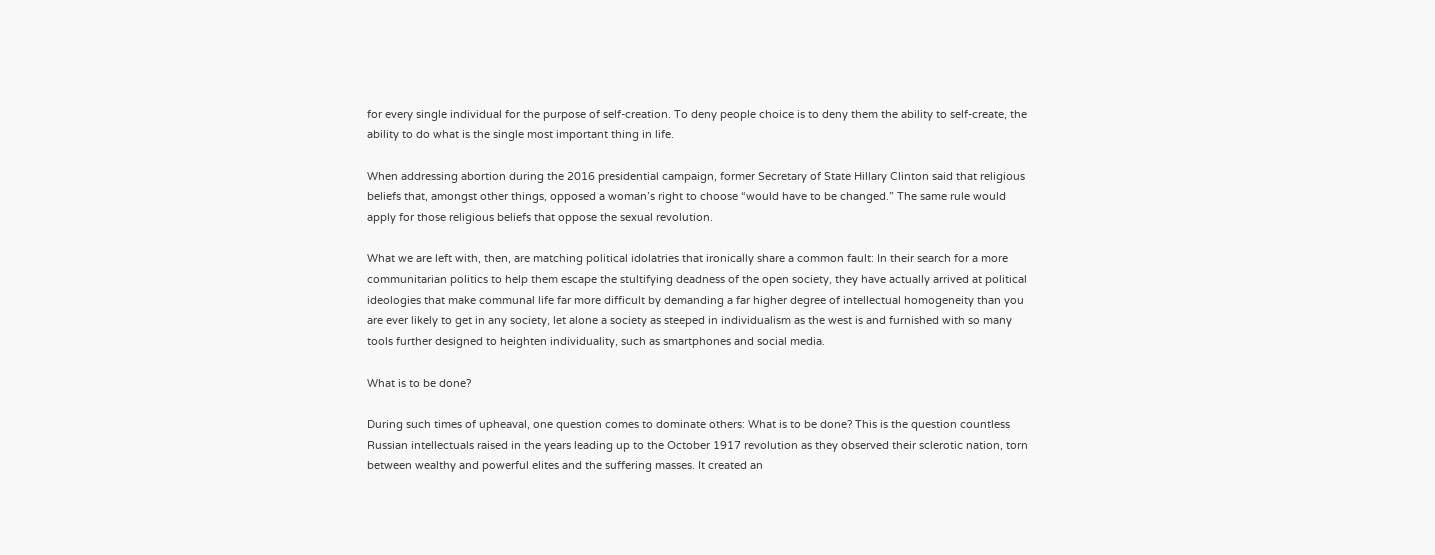for every single individual for the purpose of self-creation. To deny people choice is to deny them the ability to self-create, the ability to do what is the single most important thing in life.

When addressing abortion during the 2016 presidential campaign, former Secretary of State Hillary Clinton said that religious beliefs that, amongst other things, opposed a woman’s right to choose “would have to be changed.” The same rule would apply for those religious beliefs that oppose the sexual revolution.

What we are left with, then, are matching political idolatries that ironically share a common fault: In their search for a more communitarian politics to help them escape the stultifying deadness of the open society, they have actually arrived at political ideologies that make communal life far more difficult by demanding a far higher degree of intellectual homogeneity than you are ever likely to get in any society, let alone a society as steeped in individualism as the west is and furnished with so many tools further designed to heighten individuality, such as smartphones and social media.

What is to be done?

During such times of upheaval, one question comes to dominate others: What is to be done? This is the question countless Russian intellectuals raised in the years leading up to the October 1917 revolution as they observed their sclerotic nation, torn between wealthy and powerful elites and the suffering masses. It created an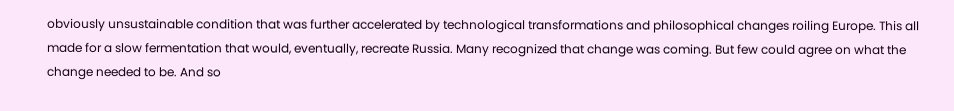obviously unsustainable condition that was further accelerated by technological transformations and philosophical changes roiling Europe. This all made for a slow fermentation that would, eventually, recreate Russia. Many recognized that change was coming. But few could agree on what the change needed to be. And so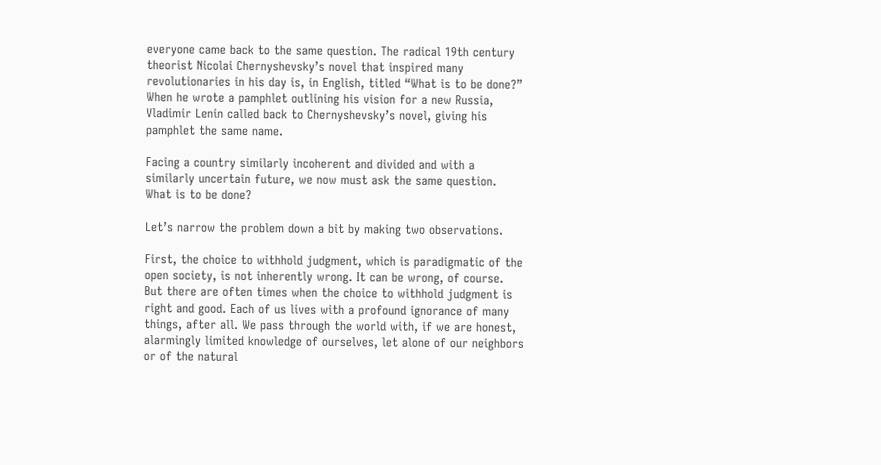everyone came back to the same question. The radical 19th century theorist Nicolai Chernyshevsky’s novel that inspired many revolutionaries in his day is, in English, titled “What is to be done?” When he wrote a pamphlet outlining his vision for a new Russia, Vladimir Lenin called back to Chernyshevsky’s novel, giving his pamphlet the same name.

Facing a country similarly incoherent and divided and with a similarly uncertain future, we now must ask the same question. What is to be done?

Let’s narrow the problem down a bit by making two observations.

First, the choice to withhold judgment, which is paradigmatic of the open society, is not inherently wrong. It can be wrong, of course. But there are often times when the choice to withhold judgment is right and good. Each of us lives with a profound ignorance of many things, after all. We pass through the world with, if we are honest, alarmingly limited knowledge of ourselves, let alone of our neighbors or of the natural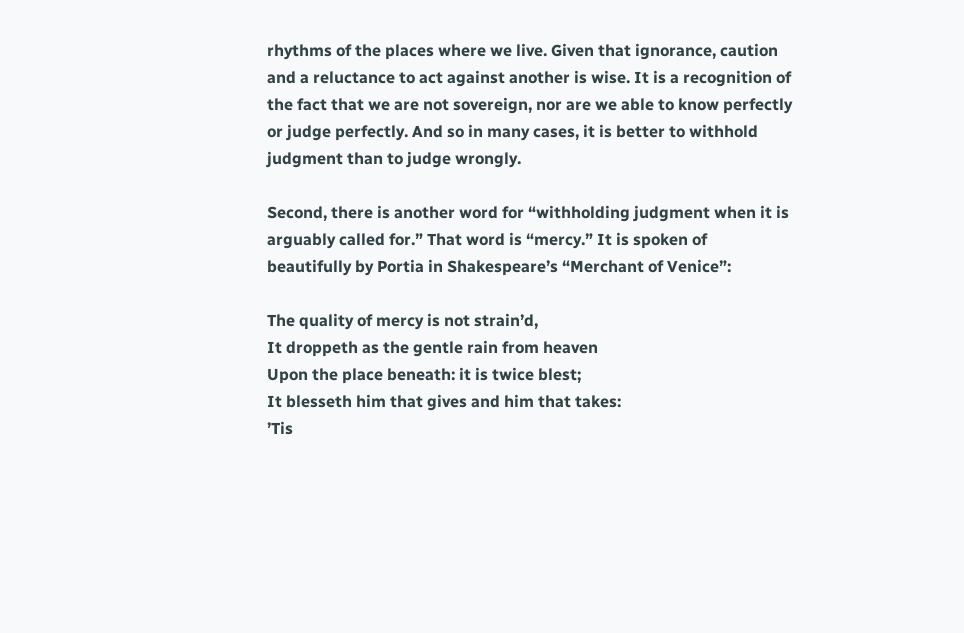rhythms of the places where we live. Given that ignorance, caution and a reluctance to act against another is wise. It is a recognition of the fact that we are not sovereign, nor are we able to know perfectly or judge perfectly. And so in many cases, it is better to withhold judgment than to judge wrongly.

Second, there is another word for “withholding judgment when it is arguably called for.” That word is “mercy.” It is spoken of beautifully by Portia in Shakespeare’s “Merchant of Venice”:

The quality of mercy is not strain’d,
It droppeth as the gentle rain from heaven
Upon the place beneath: it is twice blest;
It blesseth him that gives and him that takes:
’Tis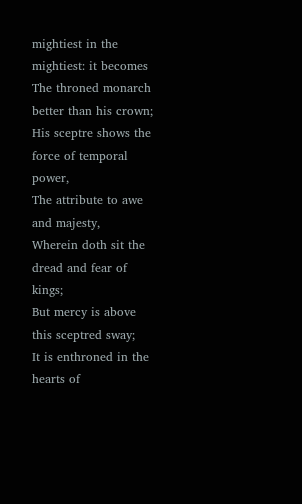mightiest in the mightiest: it becomes
The throned monarch better than his crown;
His sceptre shows the force of temporal power,
The attribute to awe and majesty,
Wherein doth sit the dread and fear of kings;
But mercy is above this sceptred sway;
It is enthroned in the hearts of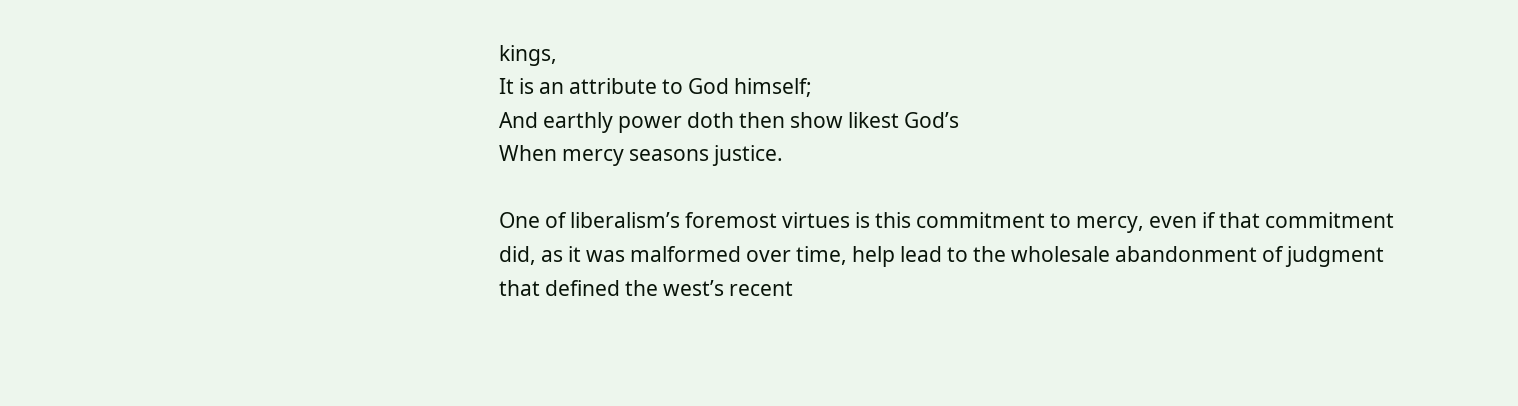kings,
It is an attribute to God himself;
And earthly power doth then show likest God’s
When mercy seasons justice.

One of liberalism’s foremost virtues is this commitment to mercy, even if that commitment did, as it was malformed over time, help lead to the wholesale abandonment of judgment that defined the west’s recent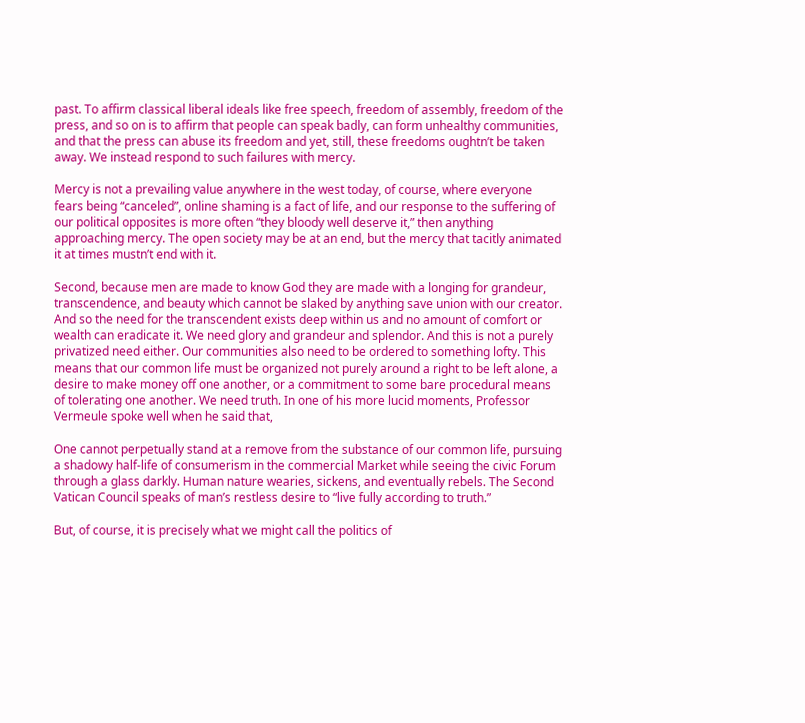past. To affirm classical liberal ideals like free speech, freedom of assembly, freedom of the press, and so on is to affirm that people can speak badly, can form unhealthy communities, and that the press can abuse its freedom and yet, still, these freedoms oughtn’t be taken away. We instead respond to such failures with mercy.

Mercy is not a prevailing value anywhere in the west today, of course, where everyone fears being “canceled”, online shaming is a fact of life, and our response to the suffering of our political opposites is more often “they bloody well deserve it,” then anything approaching mercy. The open society may be at an end, but the mercy that tacitly animated it at times mustn’t end with it.

Second, because men are made to know God they are made with a longing for grandeur, transcendence, and beauty which cannot be slaked by anything save union with our creator. And so the need for the transcendent exists deep within us and no amount of comfort or wealth can eradicate it. We need glory and grandeur and splendor. And this is not a purely privatized need either. Our communities also need to be ordered to something lofty. This means that our common life must be organized not purely around a right to be left alone, a desire to make money off one another, or a commitment to some bare procedural means of tolerating one another. We need truth. In one of his more lucid moments, Professor Vermeule spoke well when he said that,

One cannot perpetually stand at a remove from the substance of our common life, pursuing a shadowy half-life of consumerism in the commercial Market while seeing the civic Forum through a glass darkly. Human nature wearies, sickens, and eventually rebels. The Second Vatican Council speaks of man’s restless desire to “live fully according to truth.”

But, of course, it is precisely what we might call the politics of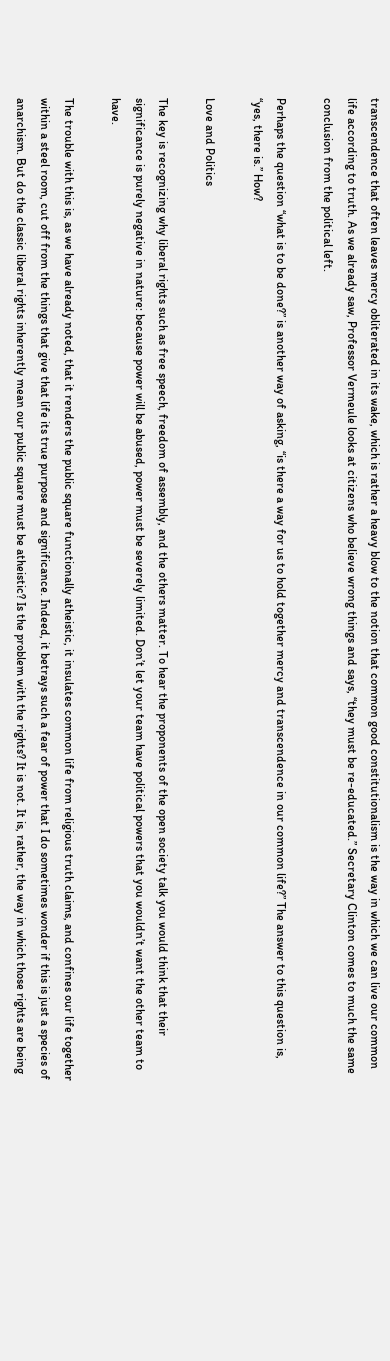transcendence that often leaves mercy obliterated in its wake, which is rather a heavy blow to the notion that common good constitutionalism is the way in which we can live our common life according to truth. As we already saw, Professor Vermeule looks at citizens who believe wrong things and says, “they must be re-educated.” Secretary Clinton comes to much the same conclusion from the political left.

Perhaps the question “what is to be done?” is another way of asking, “is there a way for us to hold together mercy and transcendence in our common life?” The answer to this question is, “yes, there is.” How?

Love and Politics

The key is recognizing why liberal rights such as free speech, freedom of assembly, and the others matter. To hear the proponents of the open society talk you would think that their significance is purely negative in nature: because power will be abused, power must be severely limited. Don’t let your team have political powers that you wouldn’t want the other team to have.

The trouble with this is, as we have already noted, that it renders the public square functionally atheistic, it insulates common life from religious truth claims, and confines our life together within a steel room, cut off from the things that give that life its true purpose and significance. Indeed, it betrays such a fear of power that I do sometimes wonder if this is just a species of anarchism. But do the classic liberal rights inherently mean our public square must be atheistic? Is the problem with the rights? It is not. It is, rather, the way in which those rights are being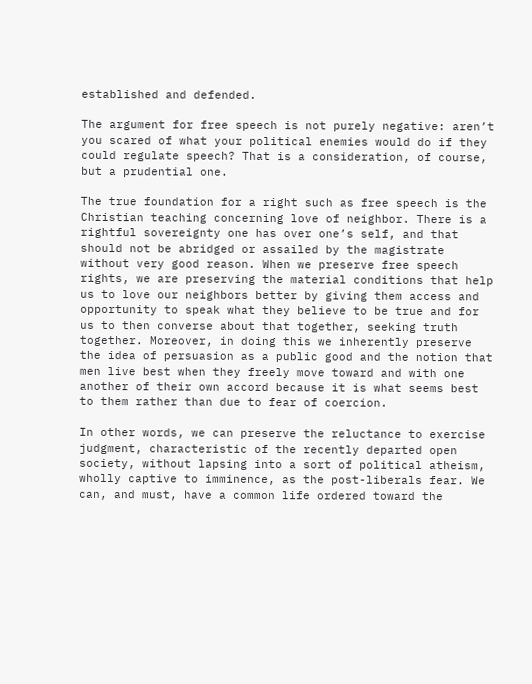established and defended.

The argument for free speech is not purely negative: aren’t you scared of what your political enemies would do if they could regulate speech? That is a consideration, of course, but a prudential one.

The true foundation for a right such as free speech is the Christian teaching concerning love of neighbor. There is a rightful sovereignty one has over one’s self, and that should not be abridged or assailed by the magistrate without very good reason. When we preserve free speech rights, we are preserving the material conditions that help us to love our neighbors better by giving them access and opportunity to speak what they believe to be true and for us to then converse about that together, seeking truth together. Moreover, in doing this we inherently preserve the idea of persuasion as a public good and the notion that men live best when they freely move toward and with one another of their own accord because it is what seems best to them rather than due to fear of coercion.

In other words, we can preserve the reluctance to exercise judgment, characteristic of the recently departed open society, without lapsing into a sort of political atheism, wholly captive to imminence, as the post-liberals fear. We can, and must, have a common life ordered toward the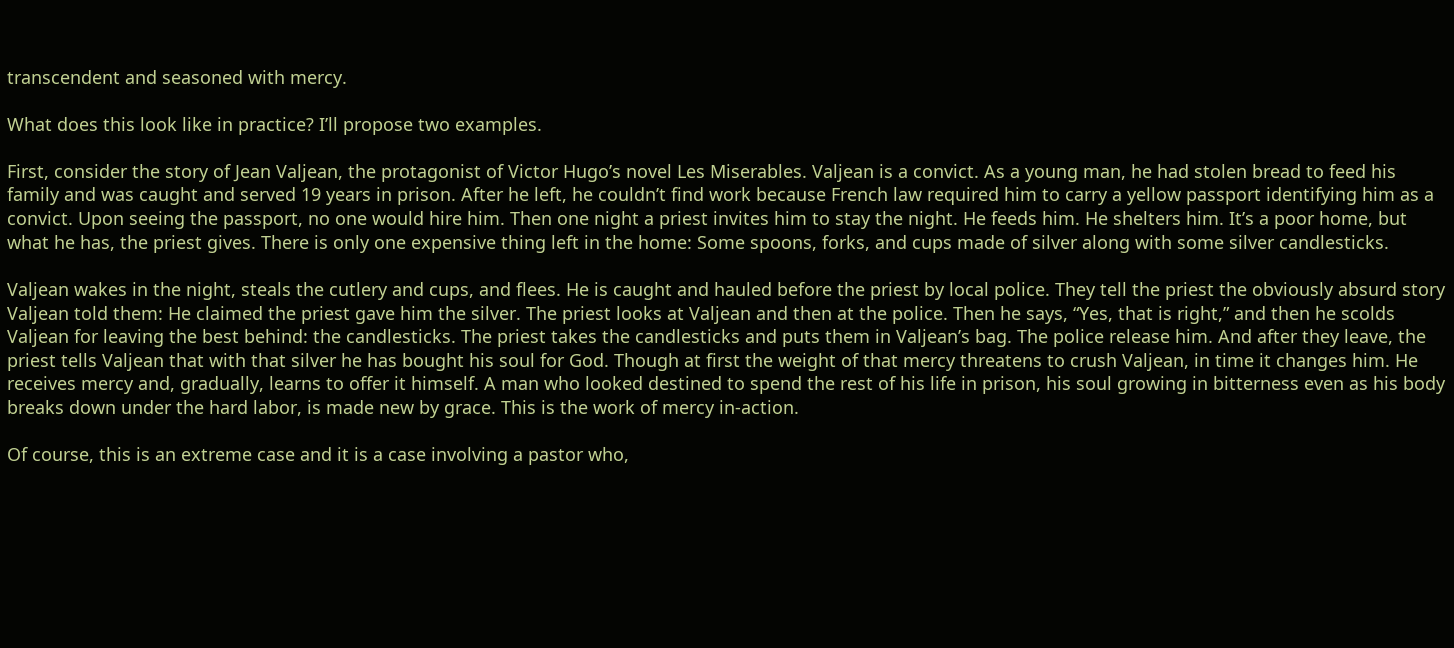transcendent and seasoned with mercy.

What does this look like in practice? I’ll propose two examples.

First, consider the story of Jean Valjean, the protagonist of Victor Hugo’s novel Les Miserables. Valjean is a convict. As a young man, he had stolen bread to feed his family and was caught and served 19 years in prison. After he left, he couldn’t find work because French law required him to carry a yellow passport identifying him as a convict. Upon seeing the passport, no one would hire him. Then one night a priest invites him to stay the night. He feeds him. He shelters him. It’s a poor home, but what he has, the priest gives. There is only one expensive thing left in the home: Some spoons, forks, and cups made of silver along with some silver candlesticks.

Valjean wakes in the night, steals the cutlery and cups, and flees. He is caught and hauled before the priest by local police. They tell the priest the obviously absurd story Valjean told them: He claimed the priest gave him the silver. The priest looks at Valjean and then at the police. Then he says, “Yes, that is right,” and then he scolds Valjean for leaving the best behind: the candlesticks. The priest takes the candlesticks and puts them in Valjean’s bag. The police release him. And after they leave, the priest tells Valjean that with that silver he has bought his soul for God. Though at first the weight of that mercy threatens to crush Valjean, in time it changes him. He receives mercy and, gradually, learns to offer it himself. A man who looked destined to spend the rest of his life in prison, his soul growing in bitterness even as his body breaks down under the hard labor, is made new by grace. This is the work of mercy in-action.

Of course, this is an extreme case and it is a case involving a pastor who,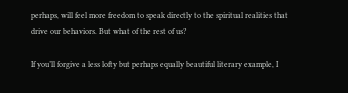perhaps, will feel more freedom to speak directly to the spiritual realities that drive our behaviors. But what of the rest of us?

If you’ll forgive a less lofty but perhaps equally beautiful literary example, I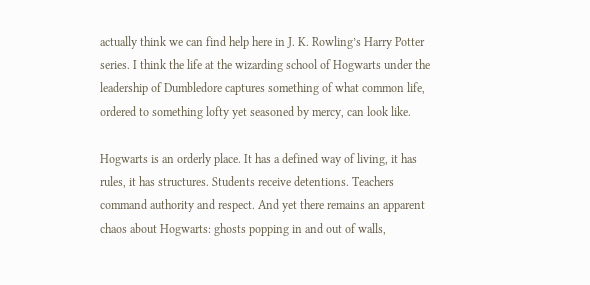actually think we can find help here in J. K. Rowling’s Harry Potter series. I think the life at the wizarding school of Hogwarts under the leadership of Dumbledore captures something of what common life, ordered to something lofty yet seasoned by mercy, can look like.

Hogwarts is an orderly place. It has a defined way of living, it has rules, it has structures. Students receive detentions. Teachers command authority and respect. And yet there remains an apparent chaos about Hogwarts: ghosts popping in and out of walls,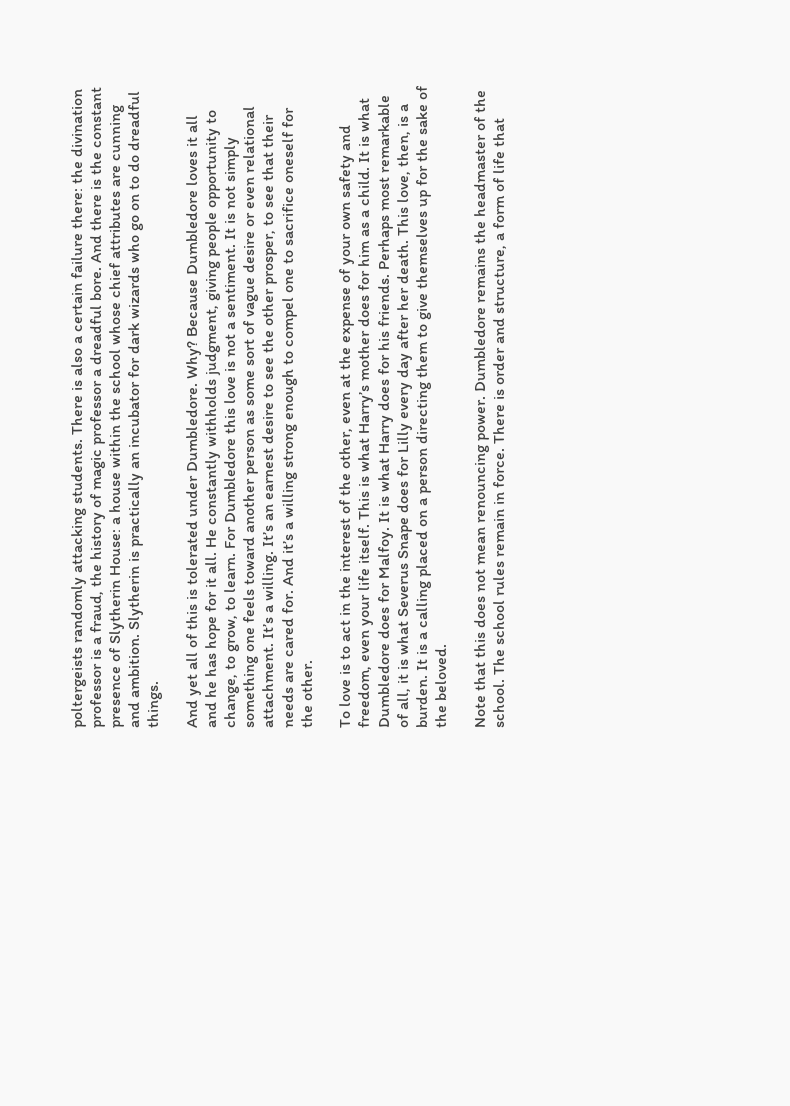poltergeists randomly attacking students. There is also a certain failure there: the divination professor is a fraud, the history of magic professor a dreadful bore. And there is the constant presence of Slytherin House: a house within the school whose chief attributes are cunning and ambition. Slytherin is practically an incubator for dark wizards who go on to do dreadful things.

And yet all of this is tolerated under Dumbledore. Why? Because Dumbledore loves it all and he has hope for it all. He constantly withholds judgment, giving people opportunity to change, to grow, to learn. For Dumbledore this love is not a sentiment. It is not simply something one feels toward another person as some sort of vague desire or even relational attachment. It’s a willing. It’s an earnest desire to see the other prosper, to see that their needs are cared for. And it’s a willing strong enough to compel one to sacrifice oneself for the other.

To love is to act in the interest of the other, even at the expense of your own safety and freedom, even your life itself. This is what Harry’s mother does for him as a child. It is what Dumbledore does for Malfoy. It is what Harry does for his friends. Perhaps most remarkable of all, it is what Severus Snape does for Lilly every day after her death. This love, then, is a burden. It is a calling placed on a person directing them to give themselves up for the sake of the beloved.

Note that this does not mean renouncing power. Dumbledore remains the headmaster of the school. The school rules remain in force. There is order and structure, a form of life that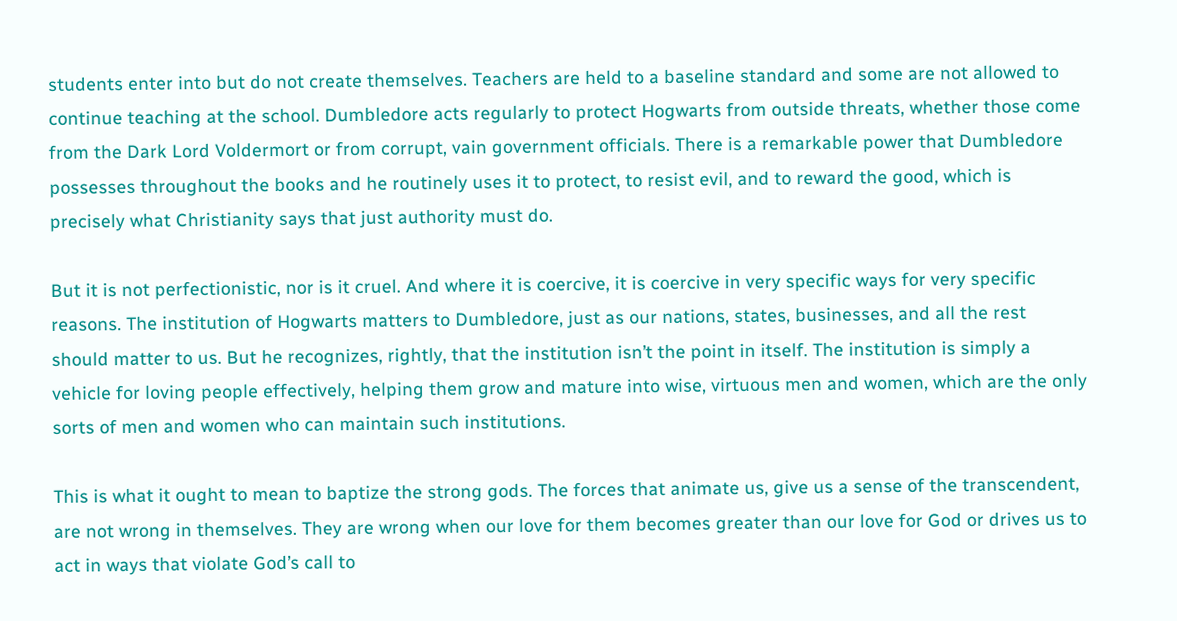students enter into but do not create themselves. Teachers are held to a baseline standard and some are not allowed to continue teaching at the school. Dumbledore acts regularly to protect Hogwarts from outside threats, whether those come from the Dark Lord Voldermort or from corrupt, vain government officials. There is a remarkable power that Dumbledore possesses throughout the books and he routinely uses it to protect, to resist evil, and to reward the good, which is precisely what Christianity says that just authority must do.

But it is not perfectionistic, nor is it cruel. And where it is coercive, it is coercive in very specific ways for very specific reasons. The institution of Hogwarts matters to Dumbledore, just as our nations, states, businesses, and all the rest should matter to us. But he recognizes, rightly, that the institution isn’t the point in itself. The institution is simply a vehicle for loving people effectively, helping them grow and mature into wise, virtuous men and women, which are the only sorts of men and women who can maintain such institutions.

This is what it ought to mean to baptize the strong gods. The forces that animate us, give us a sense of the transcendent, are not wrong in themselves. They are wrong when our love for them becomes greater than our love for God or drives us to act in ways that violate God’s call to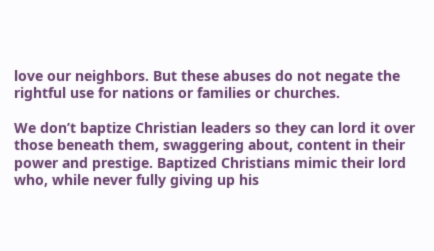love our neighbors. But these abuses do not negate the rightful use for nations or families or churches.

We don’t baptize Christian leaders so they can lord it over those beneath them, swaggering about, content in their power and prestige. Baptized Christians mimic their lord who, while never fully giving up his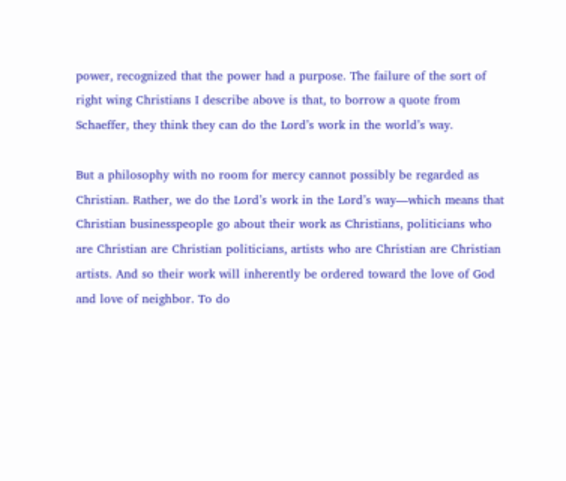power, recognized that the power had a purpose. The failure of the sort of right wing Christians I describe above is that, to borrow a quote from Schaeffer, they think they can do the Lord’s work in the world’s way.

But a philosophy with no room for mercy cannot possibly be regarded as Christian. Rather, we do the Lord’s work in the Lord’s way—which means that Christian businesspeople go about their work as Christians, politicians who are Christian are Christian politicians, artists who are Christian are Christian artists. And so their work will inherently be ordered toward the love of God and love of neighbor. To do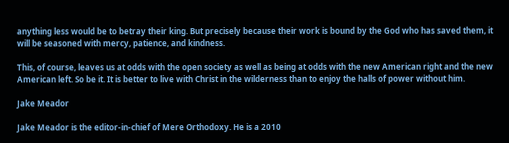anything less would be to betray their king. But precisely because their work is bound by the God who has saved them, it will be seasoned with mercy, patience, and kindness.

This, of course, leaves us at odds with the open society as well as being at odds with the new American right and the new American left. So be it. It is better to live with Christ in the wilderness than to enjoy the halls of power without him.

Jake Meador

Jake Meador is the editor-in-chief of Mere Orthodoxy. He is a 2010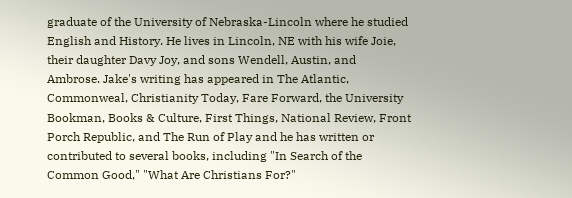graduate of the University of Nebraska-Lincoln where he studied English and History. He lives in Lincoln, NE with his wife Joie, their daughter Davy Joy, and sons Wendell, Austin, and Ambrose. Jake's writing has appeared in The Atlantic, Commonweal, Christianity Today, Fare Forward, the University Bookman, Books & Culture, First Things, National Review, Front Porch Republic, and The Run of Play and he has written or contributed to several books, including "In Search of the Common Good," "What Are Christians For?"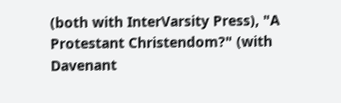(both with InterVarsity Press), "A Protestant Christendom?" (with Davenant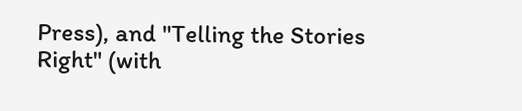Press), and "Telling the Stories Right" (with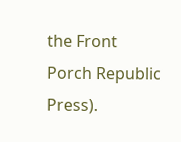the Front Porch Republic Press).